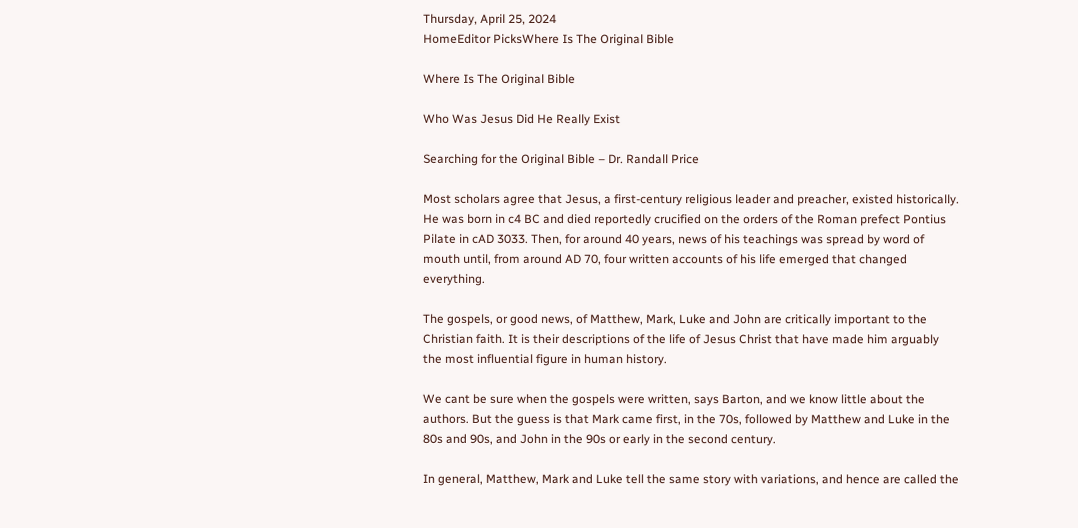Thursday, April 25, 2024
HomeEditor PicksWhere Is The Original Bible

Where Is The Original Bible

Who Was Jesus Did He Really Exist

Searching for the Original Bible – Dr. Randall Price

Most scholars agree that Jesus, a first-century religious leader and preacher, existed historically. He was born in c4 BC and died reportedly crucified on the orders of the Roman prefect Pontius Pilate in cAD 3033. Then, for around 40 years, news of his teachings was spread by word of mouth until, from around AD 70, four written accounts of his life emerged that changed everything.

The gospels, or good news, of Matthew, Mark, Luke and John are critically important to the Christian faith. It is their descriptions of the life of Jesus Christ that have made him arguably the most influential figure in human history.

We cant be sure when the gospels were written, says Barton, and we know little about the authors. But the guess is that Mark came first, in the 70s, followed by Matthew and Luke in the 80s and 90s, and John in the 90s or early in the second century.

In general, Matthew, Mark and Luke tell the same story with variations, and hence are called the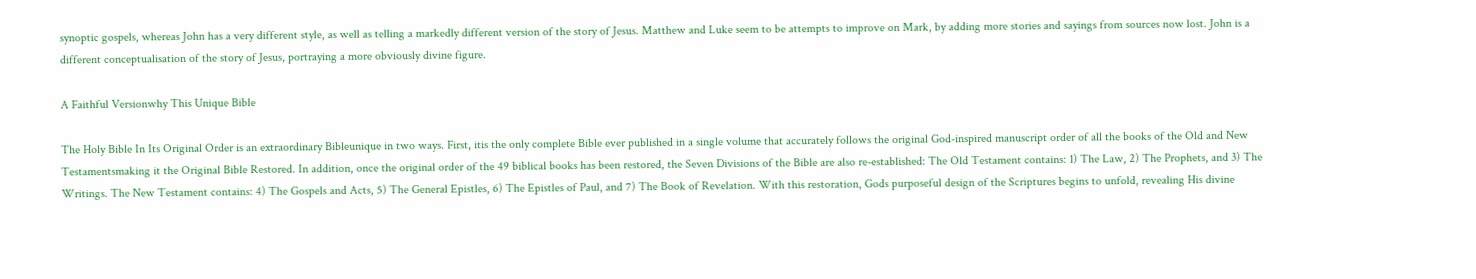synoptic gospels, whereas John has a very different style, as well as telling a markedly different version of the story of Jesus. Matthew and Luke seem to be attempts to improve on Mark, by adding more stories and sayings from sources now lost. John is a different conceptualisation of the story of Jesus, portraying a more obviously divine figure.

A Faithful Versionwhy This Unique Bible

The Holy Bible In Its Original Order is an extraordinary Bibleunique in two ways. First, itis the only complete Bible ever published in a single volume that accurately follows the original God-inspired manuscript order of all the books of the Old and New Testamentsmaking it the Original Bible Restored. In addition, once the original order of the 49 biblical books has been restored, the Seven Divisions of the Bible are also re-established: The Old Testament contains: 1) The Law, 2) The Prophets, and 3) The Writings. The New Testament contains: 4) The Gospels and Acts, 5) The General Epistles, 6) The Epistles of Paul, and 7) The Book of Revelation. With this restoration, Gods purposeful design of the Scriptures begins to unfold, revealing His divine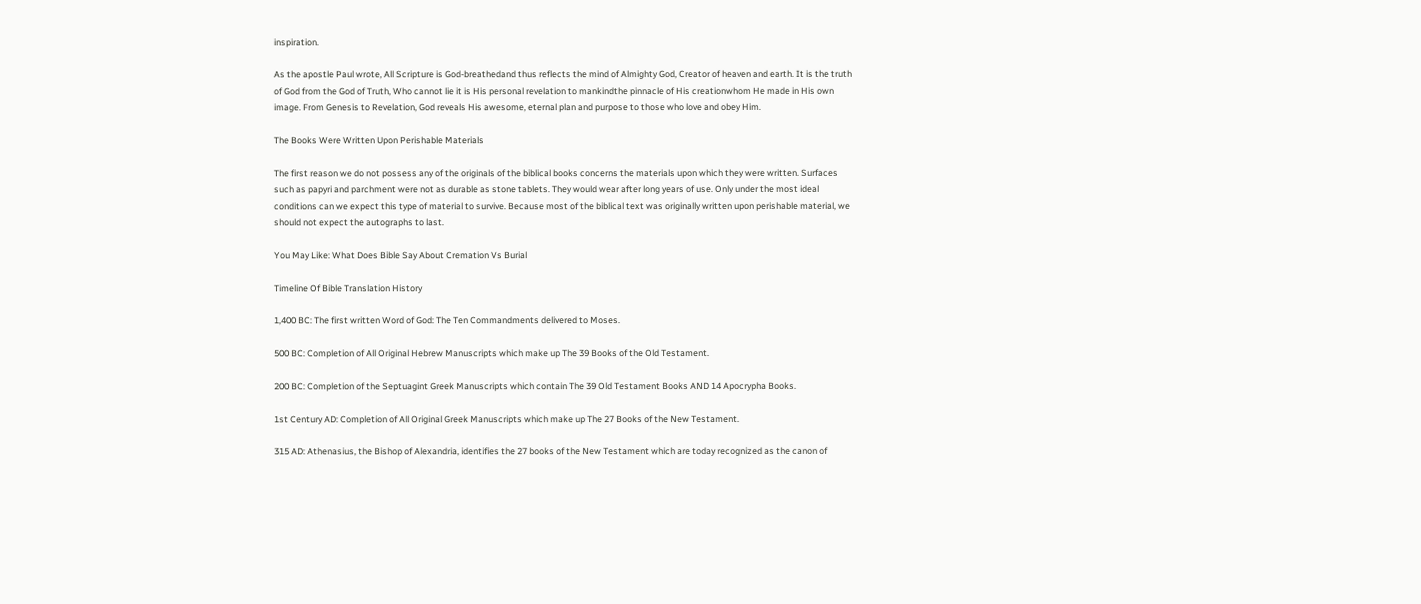inspiration.

As the apostle Paul wrote, All Scripture is God-breathedand thus reflects the mind of Almighty God, Creator of heaven and earth. It is the truth of God from the God of Truth, Who cannot lie it is His personal revelation to mankindthe pinnacle of His creationwhom He made in His own image. From Genesis to Revelation, God reveals His awesome, eternal plan and purpose to those who love and obey Him.

The Books Were Written Upon Perishable Materials

The first reason we do not possess any of the originals of the biblical books concerns the materials upon which they were written. Surfaces such as papyri and parchment were not as durable as stone tablets. They would wear after long years of use. Only under the most ideal conditions can we expect this type of material to survive. Because most of the biblical text was originally written upon perishable material, we should not expect the autographs to last.

You May Like: What Does Bible Say About Cremation Vs Burial

Timeline Of Bible Translation History

1,400 BC: The first written Word of God: The Ten Commandments delivered to Moses.

500 BC: Completion of All Original Hebrew Manuscripts which make up The 39 Books of the Old Testament.

200 BC: Completion of the Septuagint Greek Manuscripts which contain The 39 Old Testament Books AND 14 Apocrypha Books.

1st Century AD: Completion of All Original Greek Manuscripts which make up The 27 Books of the New Testament.

315 AD: Athenasius, the Bishop of Alexandria, identifies the 27 books of the New Testament which are today recognized as the canon of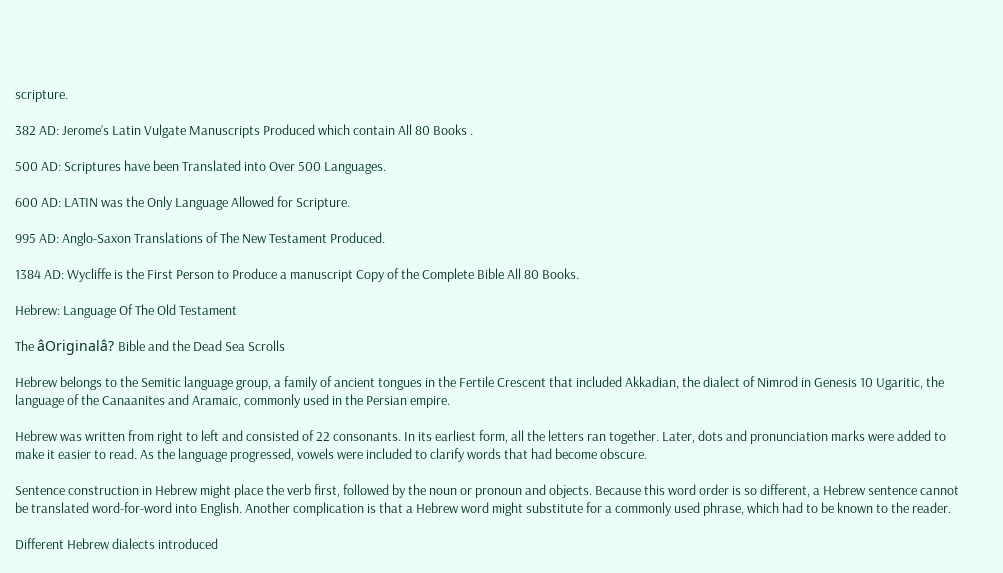scripture.

382 AD: Jerome’s Latin Vulgate Manuscripts Produced which contain All 80 Books .

500 AD: Scriptures have been Translated into Over 500 Languages.

600 AD: LATIN was the Only Language Allowed for Scripture.

995 AD: Anglo-Saxon Translations of The New Testament Produced.

1384 AD: Wycliffe is the First Person to Produce a manuscript Copy of the Complete Bible All 80 Books.

Hebrew: Language Of The Old Testament

The âOriginalâ? Bible and the Dead Sea Scrolls

Hebrew belongs to the Semitic language group, a family of ancient tongues in the Fertile Crescent that included Akkadian, the dialect of Nimrod in Genesis 10 Ugaritic, the language of the Canaanites and Aramaic, commonly used in the Persian empire.

Hebrew was written from right to left and consisted of 22 consonants. In its earliest form, all the letters ran together. Later, dots and pronunciation marks were added to make it easier to read. As the language progressed, vowels were included to clarify words that had become obscure.

Sentence construction in Hebrew might place the verb first, followed by the noun or pronoun and objects. Because this word order is so different, a Hebrew sentence cannot be translated word-for-word into English. Another complication is that a Hebrew word might substitute for a commonly used phrase, which had to be known to the reader.

Different Hebrew dialects introduced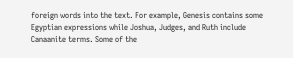foreign words into the text. For example, Genesis contains some Egyptian expressions while Joshua, Judges, and Ruth include Canaanite terms. Some of the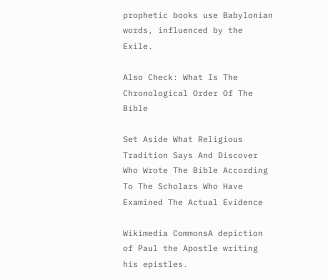prophetic books use Babylonian words, influenced by the Exile.

Also Check: What Is The Chronological Order Of The Bible

Set Aside What Religious Tradition Says And Discover Who Wrote The Bible According To The Scholars Who Have Examined The Actual Evidence

Wikimedia CommonsA depiction of Paul the Apostle writing his epistles.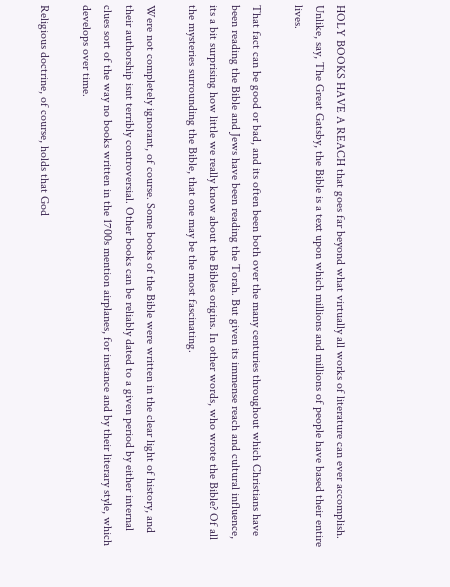HOLY BOOKS HAVE A REACH that goes far beyond what virtually all works of literature can ever accomplish. Unlike, say, The Great Gatsby, the Bible is a text upon which millions and millions of people have based their entire lives.

That fact can be good or bad, and its often been both over the many centuries throughout which Christians have been reading the Bible and Jews have been reading the Torah. But given its immense reach and cultural influence, its a bit surprising how little we really know about the Bibles origins. In other words, who wrote the Bible? Of all the mysteries surrounding the Bible, that one may be the most fascinating.

Were not completely ignorant, of course. Some books of the Bible were written in the clear light of history, and their authorship isnt terribly controversial. Other books can be reliably dated to a given period by either internal clues sort of the way no books written in the 1700s mention airplanes, for instance and by their literary style, which develops over time.

Religious doctrine, of course, holds that God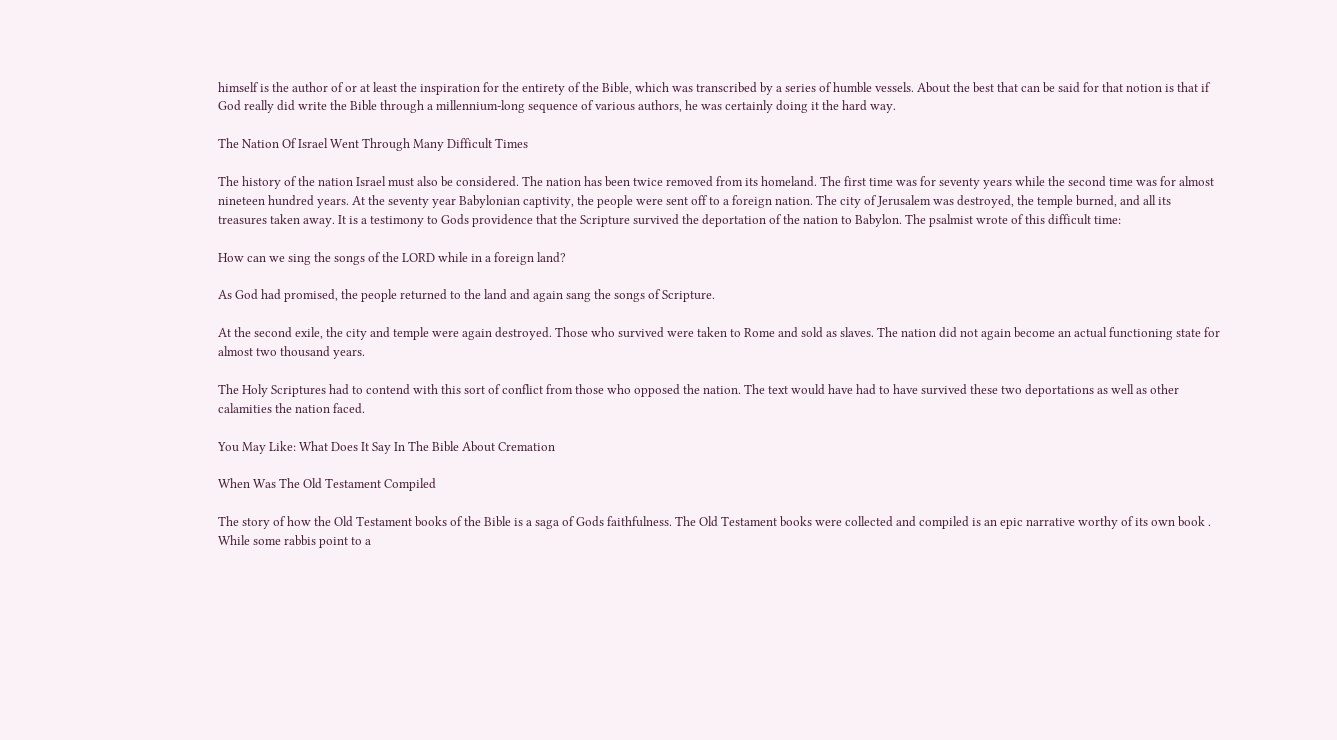himself is the author of or at least the inspiration for the entirety of the Bible, which was transcribed by a series of humble vessels. About the best that can be said for that notion is that if God really did write the Bible through a millennium-long sequence of various authors, he was certainly doing it the hard way.

The Nation Of Israel Went Through Many Difficult Times

The history of the nation Israel must also be considered. The nation has been twice removed from its homeland. The first time was for seventy years while the second time was for almost nineteen hundred years. At the seventy year Babylonian captivity, the people were sent off to a foreign nation. The city of Jerusalem was destroyed, the temple burned, and all its treasures taken away. It is a testimony to Gods providence that the Scripture survived the deportation of the nation to Babylon. The psalmist wrote of this difficult time:

How can we sing the songs of the LORD while in a foreign land?

As God had promised, the people returned to the land and again sang the songs of Scripture.

At the second exile, the city and temple were again destroyed. Those who survived were taken to Rome and sold as slaves. The nation did not again become an actual functioning state for almost two thousand years.

The Holy Scriptures had to contend with this sort of conflict from those who opposed the nation. The text would have had to have survived these two deportations as well as other calamities the nation faced.

You May Like: What Does It Say In The Bible About Cremation

When Was The Old Testament Compiled

The story of how the Old Testament books of the Bible is a saga of Gods faithfulness. The Old Testament books were collected and compiled is an epic narrative worthy of its own book . While some rabbis point to a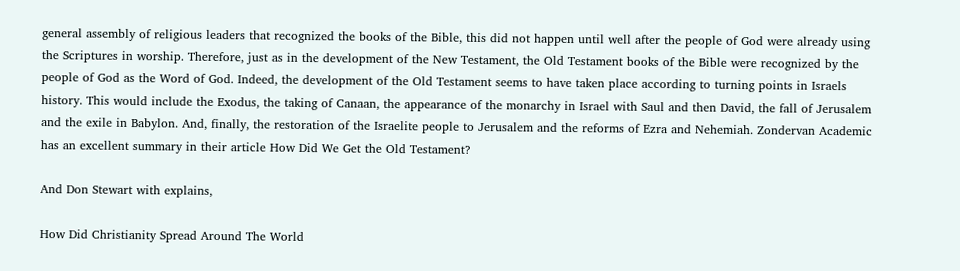general assembly of religious leaders that recognized the books of the Bible, this did not happen until well after the people of God were already using the Scriptures in worship. Therefore, just as in the development of the New Testament, the Old Testament books of the Bible were recognized by the people of God as the Word of God. Indeed, the development of the Old Testament seems to have taken place according to turning points in Israels history. This would include the Exodus, the taking of Canaan, the appearance of the monarchy in Israel with Saul and then David, the fall of Jerusalem and the exile in Babylon. And, finally, the restoration of the Israelite people to Jerusalem and the reforms of Ezra and Nehemiah. Zondervan Academic has an excellent summary in their article How Did We Get the Old Testament?

And Don Stewart with explains,

How Did Christianity Spread Around The World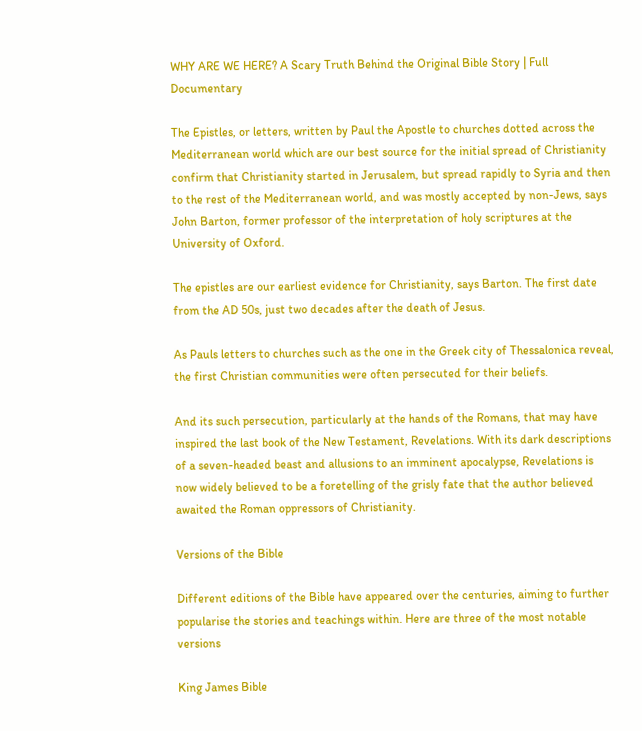WHY ARE WE HERE? A Scary Truth Behind the Original Bible Story | Full Documentary

The Epistles, or letters, written by Paul the Apostle to churches dotted across the Mediterranean world which are our best source for the initial spread of Christianity confirm that Christianity started in Jerusalem, but spread rapidly to Syria and then to the rest of the Mediterranean world, and was mostly accepted by non-Jews, says John Barton, former professor of the interpretation of holy scriptures at the University of Oxford.

The epistles are our earliest evidence for Christianity, says Barton. The first date from the AD 50s, just two decades after the death of Jesus.

As Pauls letters to churches such as the one in the Greek city of Thessalonica reveal, the first Christian communities were often persecuted for their beliefs.

And its such persecution, particularly at the hands of the Romans, that may have inspired the last book of the New Testament, Revelations. With its dark descriptions of a seven-headed beast and allusions to an imminent apocalypse, Revelations is now widely believed to be a foretelling of the grisly fate that the author believed awaited the Roman oppressors of Christianity.

Versions of the Bible

Different editions of the Bible have appeared over the centuries, aiming to further popularise the stories and teachings within. Here are three of the most notable versions

King James Bible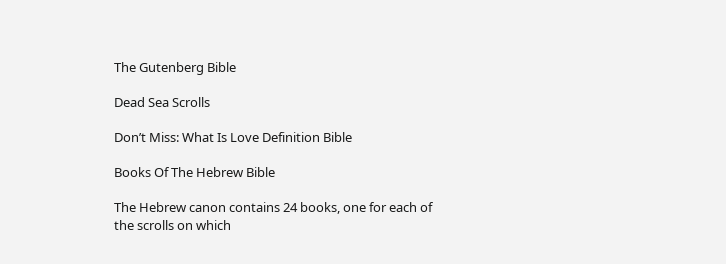The Gutenberg Bible

Dead Sea Scrolls

Don’t Miss: What Is Love Definition Bible

Books Of The Hebrew Bible

The Hebrew canon contains 24 books, one for each of the scrolls on which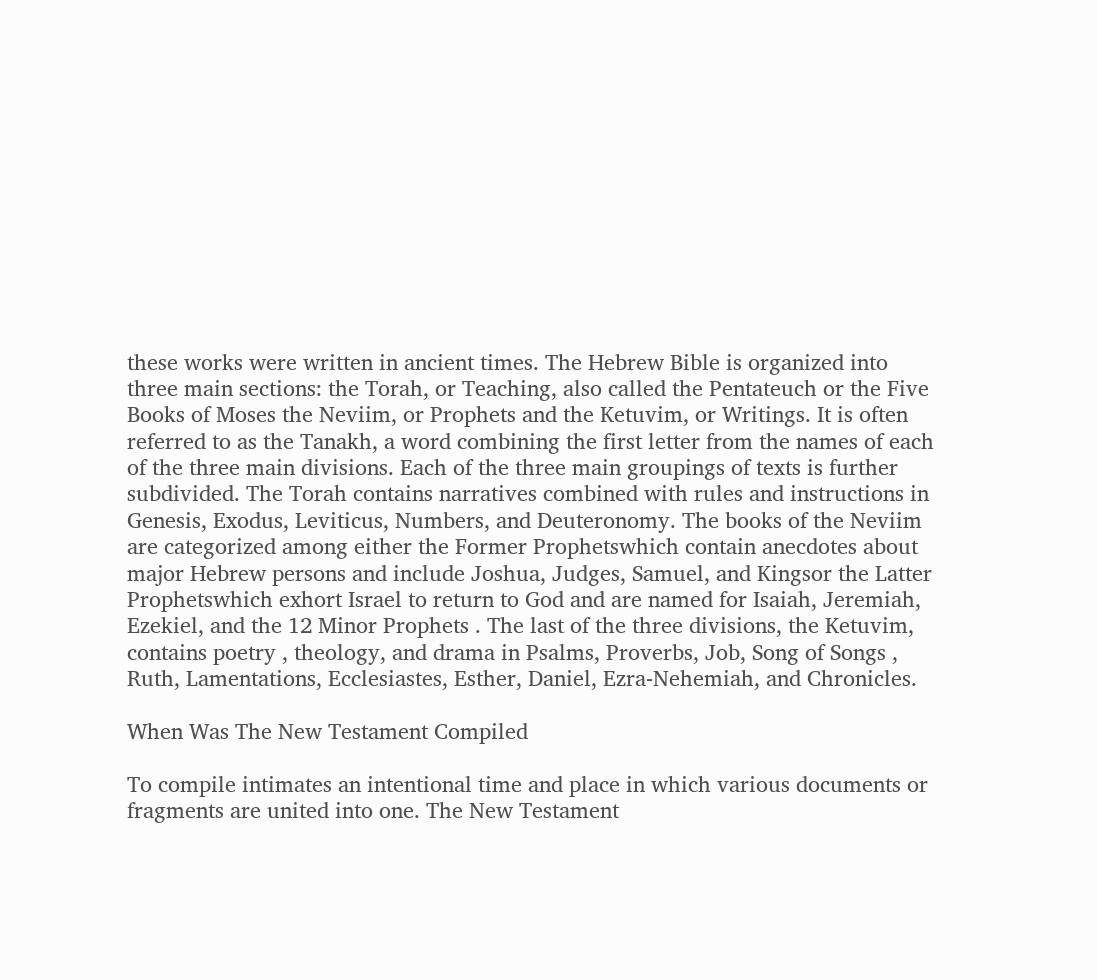these works were written in ancient times. The Hebrew Bible is organized into three main sections: the Torah, or Teaching, also called the Pentateuch or the Five Books of Moses the Neviim, or Prophets and the Ketuvim, or Writings. It is often referred to as the Tanakh, a word combining the first letter from the names of each of the three main divisions. Each of the three main groupings of texts is further subdivided. The Torah contains narratives combined with rules and instructions in Genesis, Exodus, Leviticus, Numbers, and Deuteronomy. The books of the Neviim are categorized among either the Former Prophetswhich contain anecdotes about major Hebrew persons and include Joshua, Judges, Samuel, and Kingsor the Latter Prophetswhich exhort Israel to return to God and are named for Isaiah, Jeremiah, Ezekiel, and the 12 Minor Prophets . The last of the three divisions, the Ketuvim, contains poetry , theology, and drama in Psalms, Proverbs, Job, Song of Songs , Ruth, Lamentations, Ecclesiastes, Esther, Daniel, Ezra-Nehemiah, and Chronicles.

When Was The New Testament Compiled

To compile intimates an intentional time and place in which various documents or fragments are united into one. The New Testament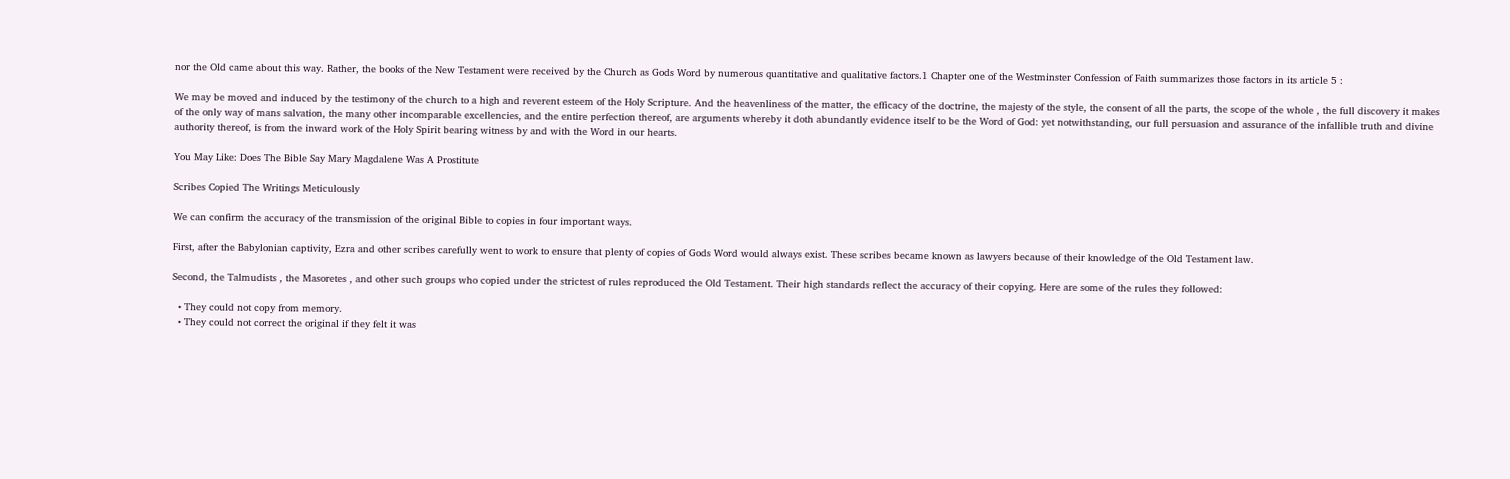nor the Old came about this way. Rather, the books of the New Testament were received by the Church as Gods Word by numerous quantitative and qualitative factors.1 Chapter one of the Westminster Confession of Faith summarizes those factors in its article 5 :

We may be moved and induced by the testimony of the church to a high and reverent esteem of the Holy Scripture. And the heavenliness of the matter, the efficacy of the doctrine, the majesty of the style, the consent of all the parts, the scope of the whole , the full discovery it makes of the only way of mans salvation, the many other incomparable excellencies, and the entire perfection thereof, are arguments whereby it doth abundantly evidence itself to be the Word of God: yet notwithstanding, our full persuasion and assurance of the infallible truth and divine authority thereof, is from the inward work of the Holy Spirit bearing witness by and with the Word in our hearts.

You May Like: Does The Bible Say Mary Magdalene Was A Prostitute

Scribes Copied The Writings Meticulously

We can confirm the accuracy of the transmission of the original Bible to copies in four important ways.

First, after the Babylonian captivity, Ezra and other scribes carefully went to work to ensure that plenty of copies of Gods Word would always exist. These scribes became known as lawyers because of their knowledge of the Old Testament law.

Second, the Talmudists , the Masoretes , and other such groups who copied under the strictest of rules reproduced the Old Testament. Their high standards reflect the accuracy of their copying. Here are some of the rules they followed:

  • They could not copy from memory.
  • They could not correct the original if they felt it was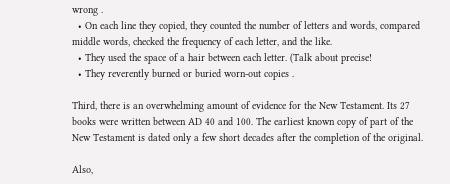wrong .
  • On each line they copied, they counted the number of letters and words, compared middle words, checked the frequency of each letter, and the like.
  • They used the space of a hair between each letter. (Talk about precise!
  • They reverently burned or buried worn-out copies .

Third, there is an overwhelming amount of evidence for the New Testament. Its 27 books were written between AD 40 and 100. The earliest known copy of part of the New Testament is dated only a few short decades after the completion of the original.

Also,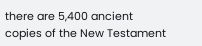there are 5,400 ancient copies of the New Testament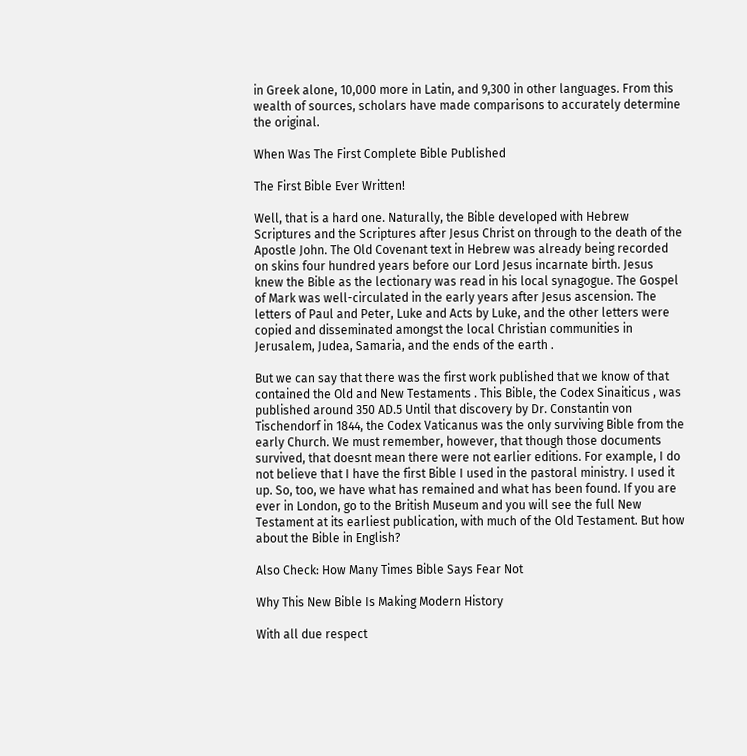in Greek alone, 10,000 more in Latin, and 9,300 in other languages. From this wealth of sources, scholars have made comparisons to accurately determine the original.

When Was The First Complete Bible Published

The First Bible Ever Written!

Well, that is a hard one. Naturally, the Bible developed with Hebrew Scriptures and the Scriptures after Jesus Christ on through to the death of the Apostle John. The Old Covenant text in Hebrew was already being recorded on skins four hundred years before our Lord Jesus incarnate birth. Jesus knew the Bible as the lectionary was read in his local synagogue. The Gospel of Mark was well-circulated in the early years after Jesus ascension. The letters of Paul and Peter, Luke and Acts by Luke, and the other letters were copied and disseminated amongst the local Christian communities in Jerusalem, Judea, Samaria, and the ends of the earth .

But we can say that there was the first work published that we know of that contained the Old and New Testaments . This Bible, the Codex Sinaiticus , was published around 350 AD.5 Until that discovery by Dr. Constantin von Tischendorf in 1844, the Codex Vaticanus was the only surviving Bible from the early Church. We must remember, however, that though those documents survived, that doesnt mean there were not earlier editions. For example, I do not believe that I have the first Bible I used in the pastoral ministry. I used it up. So, too, we have what has remained and what has been found. If you are ever in London, go to the British Museum and you will see the full New Testament at its earliest publication, with much of the Old Testament. But how about the Bible in English?

Also Check: How Many Times Bible Says Fear Not

Why This New Bible Is Making Modern History

With all due respect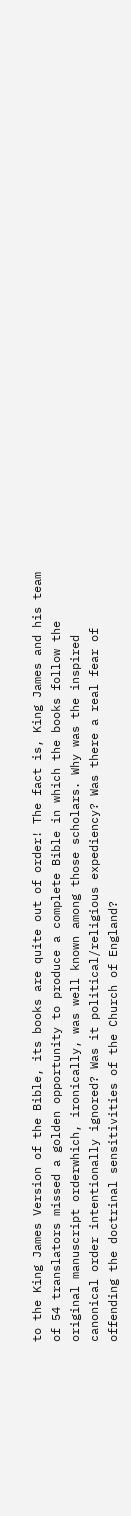to the King James Version of the Bible, its books are quite out of order! The fact is, King James and his team of 54 translators missed a golden opportunity to produce a complete Bible in which the books follow the original manuscript orderwhich, ironically, was well known among those scholars. Why was the inspired canonical order intentionally ignored? Was it political/religious expediency? Was there a real fear of offending the doctrinal sensitivities of the Church of England?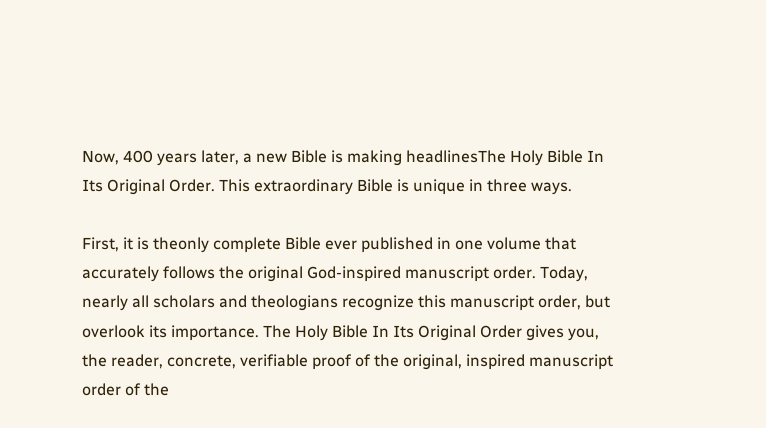Now, 400 years later, a new Bible is making headlinesThe Holy Bible In Its Original Order. This extraordinary Bible is unique in three ways.

First, it is theonly complete Bible ever published in one volume that accurately follows the original God-inspired manuscript order. Today, nearly all scholars and theologians recognize this manuscript order, but overlook its importance. The Holy Bible In Its Original Order gives you, the reader, concrete, verifiable proof of the original, inspired manuscript order of the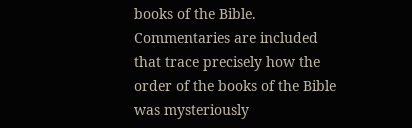books of the Bible. Commentaries are included that trace precisely how the order of the books of the Bible was mysteriously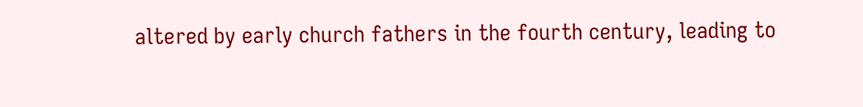altered by early church fathers in the fourth century, leading to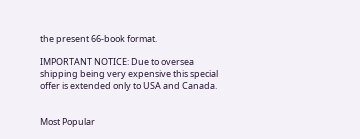the present 66-book format.

IMPORTANT NOTICE: Due to oversea shipping being very expensive this special offer is extended only to USA and Canada.


Most Popular